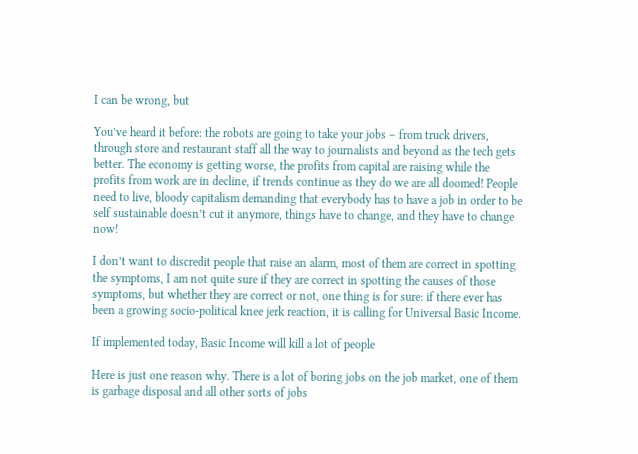I can be wrong, but

You’ve heard it before: the robots are going to take your jobs – from truck drivers, through store and restaurant staff all the way to journalists and beyond as the tech gets better. The economy is getting worse, the profits from capital are raising while the profits from work are in decline, if trends continue as they do we are all doomed! People need to live, bloody capitalism demanding that everybody has to have a job in order to be self sustainable doesn’t cut it anymore, things have to change, and they have to change now!

I don’t want to discredit people that raise an alarm, most of them are correct in spotting the symptoms, I am not quite sure if they are correct in spotting the causes of those symptoms, but whether they are correct or not, one thing is for sure: if there ever has been a growing socio-political knee jerk reaction, it is calling for Universal Basic Income.

If implemented today, Basic Income will kill a lot of people

Here is just one reason why. There is a lot of boring jobs on the job market, one of them is garbage disposal and all other sorts of jobs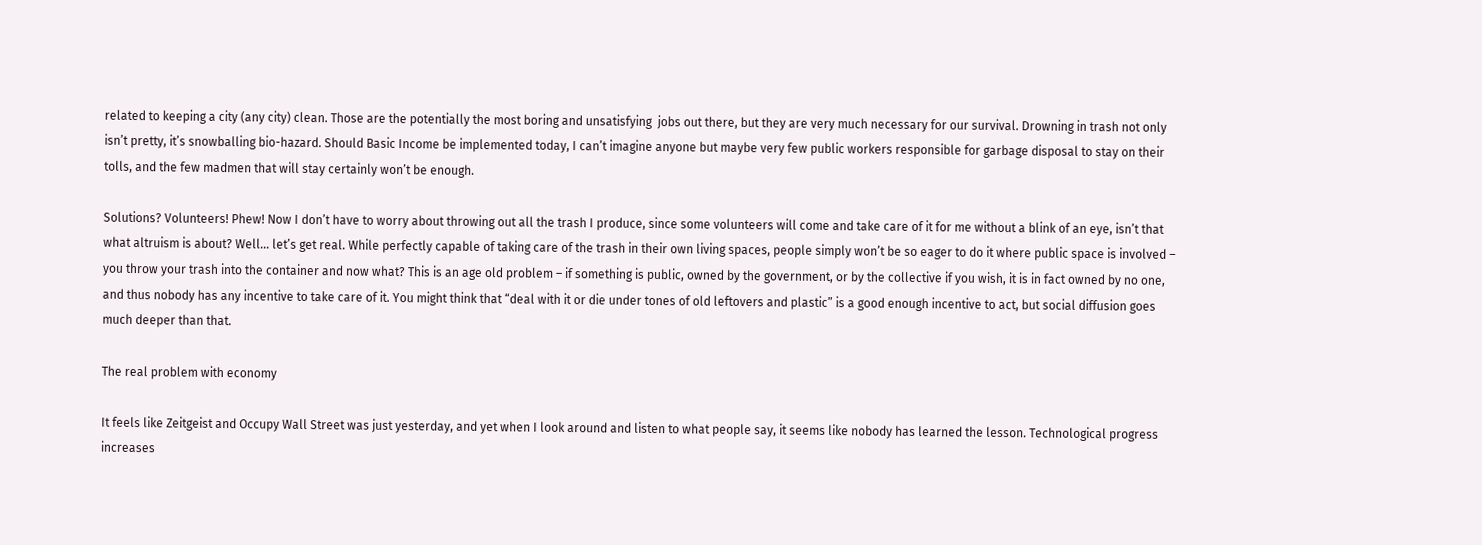related to keeping a city (any city) clean. Those are the potentially the most boring and unsatisfying  jobs out there, but they are very much necessary for our survival. Drowning in trash not only isn’t pretty, it’s snowballing bio-hazard. Should Basic Income be implemented today, I can’t imagine anyone but maybe very few public workers responsible for garbage disposal to stay on their tolls, and the few madmen that will stay certainly won’t be enough.

Solutions? Volunteers! Phew! Now I don’t have to worry about throwing out all the trash I produce, since some volunteers will come and take care of it for me without a blink of an eye, isn’t that what altruism is about? Well… let’s get real. While perfectly capable of taking care of the trash in their own living spaces, people simply won’t be so eager to do it where public space is involved – you throw your trash into the container and now what? This is an age old problem – if something is public, owned by the government, or by the collective if you wish, it is in fact owned by no one, and thus nobody has any incentive to take care of it. You might think that “deal with it or die under tones of old leftovers and plastic” is a good enough incentive to act, but social diffusion goes much deeper than that.

The real problem with economy

It feels like Zeitgeist and Occupy Wall Street was just yesterday, and yet when I look around and listen to what people say, it seems like nobody has learned the lesson. Technological progress increases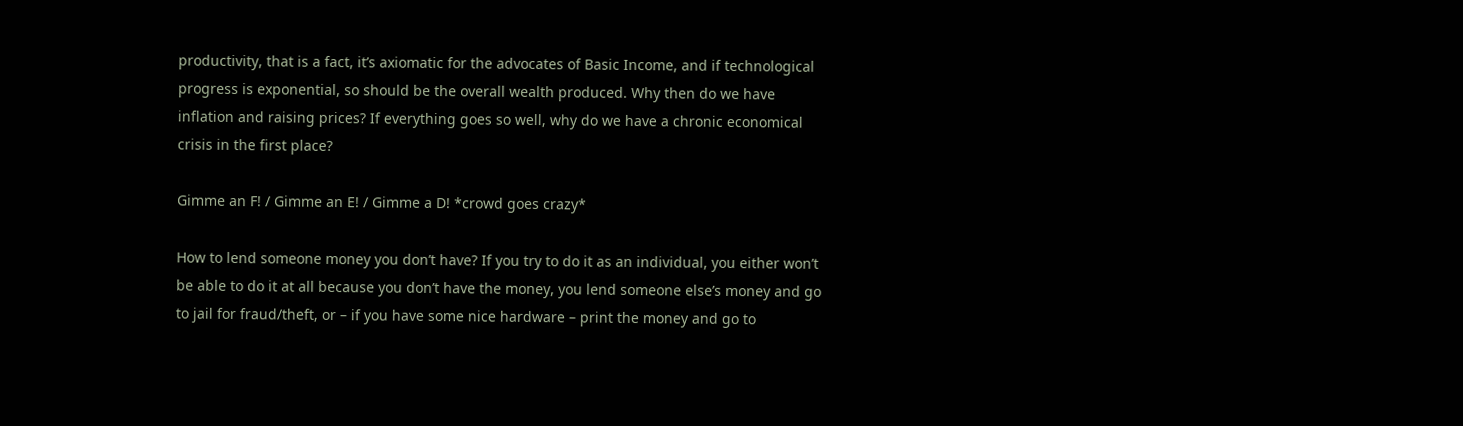productivity, that is a fact, it’s axiomatic for the advocates of Basic Income, and if technological progress is exponential, so should be the overall wealth produced. Why then do we have inflation and raising prices? If everything goes so well, why do we have a chronic economical crisis in the first place?

Gimme an F! / Gimme an E! / Gimme a D! *crowd goes crazy*

How to lend someone money you don’t have? If you try to do it as an individual, you either won’t be able to do it at all because you don’t have the money, you lend someone else’s money and go to jail for fraud/theft, or – if you have some nice hardware – print the money and go to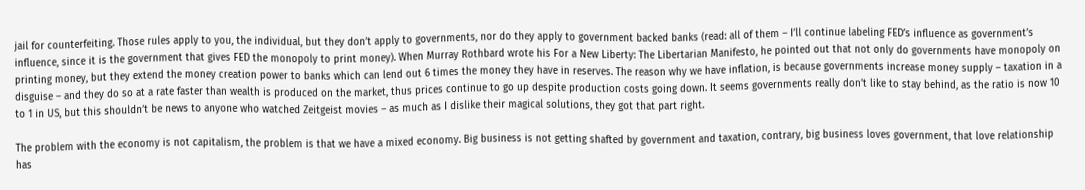jail for counterfeiting. Those rules apply to you, the individual, but they don’t apply to governments, nor do they apply to government backed banks (read: all of them – I’ll continue labeling FED’s influence as government’s influence, since it is the government that gives FED the monopoly to print money). When Murray Rothbard wrote his For a New Liberty: The Libertarian Manifesto, he pointed out that not only do governments have monopoly on printing money, but they extend the money creation power to banks which can lend out 6 times the money they have in reserves. The reason why we have inflation, is because governments increase money supply – taxation in a disguise – and they do so at a rate faster than wealth is produced on the market, thus prices continue to go up despite production costs going down. It seems governments really don’t like to stay behind, as the ratio is now 10 to 1 in US, but this shouldn’t be news to anyone who watched Zeitgeist movies – as much as I dislike their magical solutions, they got that part right.

The problem with the economy is not capitalism, the problem is that we have a mixed economy. Big business is not getting shafted by government and taxation, contrary, big business loves government, that love relationship has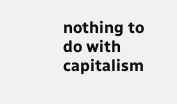nothing to do with capitalism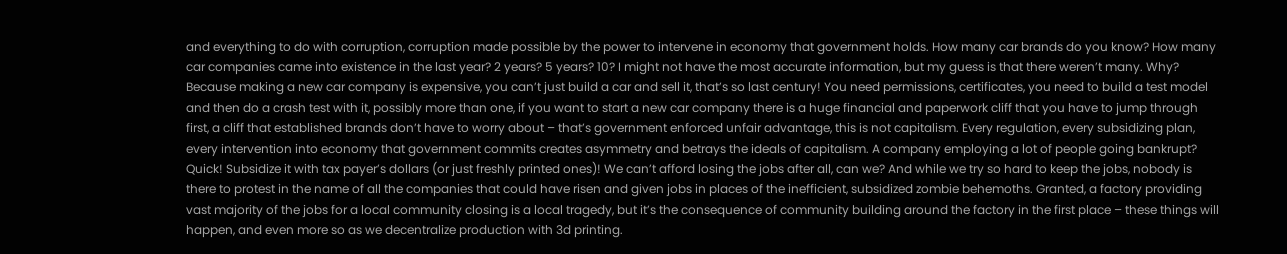and everything to do with corruption, corruption made possible by the power to intervene in economy that government holds. How many car brands do you know? How many car companies came into existence in the last year? 2 years? 5 years? 10? I might not have the most accurate information, but my guess is that there weren’t many. Why? Because making a new car company is expensive, you can’t just build a car and sell it, that’s so last century! You need permissions, certificates, you need to build a test model and then do a crash test with it, possibly more than one, if you want to start a new car company there is a huge financial and paperwork cliff that you have to jump through first, a cliff that established brands don’t have to worry about – that’s government enforced unfair advantage, this is not capitalism. Every regulation, every subsidizing plan, every intervention into economy that government commits creates asymmetry and betrays the ideals of capitalism. A company employing a lot of people going bankrupt? Quick! Subsidize it with tax payer’s dollars (or just freshly printed ones)! We can’t afford losing the jobs after all, can we? And while we try so hard to keep the jobs, nobody is there to protest in the name of all the companies that could have risen and given jobs in places of the inefficient, subsidized zombie behemoths. Granted, a factory providing vast majority of the jobs for a local community closing is a local tragedy, but it’s the consequence of community building around the factory in the first place – these things will happen, and even more so as we decentralize production with 3d printing.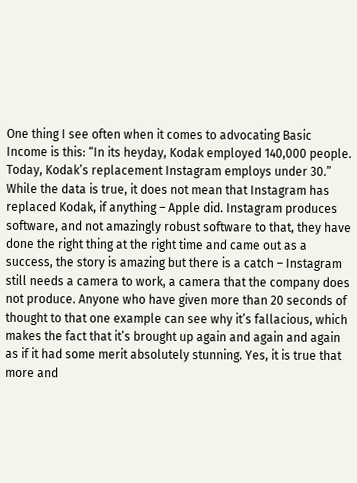One thing I see often when it comes to advocating Basic Income is this: “In its heyday, Kodak employed 140,000 people. Today, Kodak’s replacement Instagram employs under 30.” While the data is true, it does not mean that Instagram has replaced Kodak, if anything – Apple did. Instagram produces software, and not amazingly robust software to that, they have done the right thing at the right time and came out as a success, the story is amazing but there is a catch – Instagram still needs a camera to work, a camera that the company does not produce. Anyone who have given more than 20 seconds of thought to that one example can see why it’s fallacious, which makes the fact that it’s brought up again and again and again as if it had some merit absolutely stunning. Yes, it is true that more and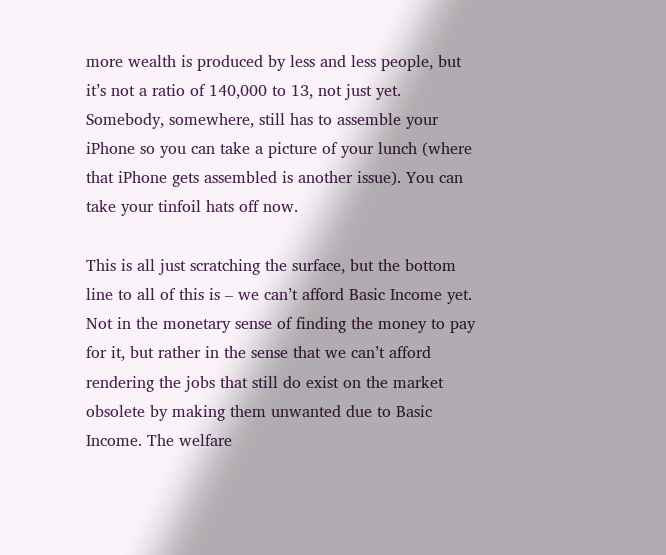more wealth is produced by less and less people, but it’s not a ratio of 140,000 to 13, not just yet. Somebody, somewhere, still has to assemble your iPhone so you can take a picture of your lunch (where that iPhone gets assembled is another issue). You can take your tinfoil hats off now.

This is all just scratching the surface, but the bottom line to all of this is – we can’t afford Basic Income yet. Not in the monetary sense of finding the money to pay for it, but rather in the sense that we can’t afford rendering the jobs that still do exist on the market obsolete by making them unwanted due to Basic Income. The welfare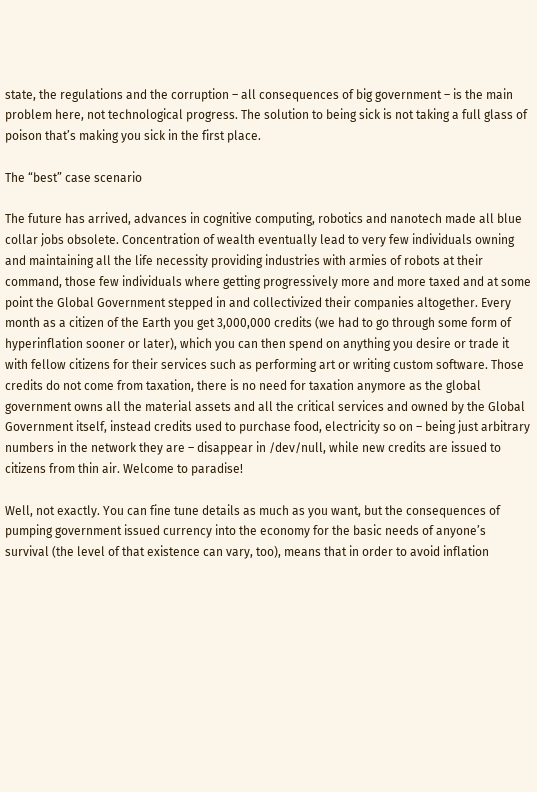state, the regulations and the corruption – all consequences of big government – is the main problem here, not technological progress. The solution to being sick is not taking a full glass of poison that’s making you sick in the first place.

The “best” case scenario

The future has arrived, advances in cognitive computing, robotics and nanotech made all blue collar jobs obsolete. Concentration of wealth eventually lead to very few individuals owning and maintaining all the life necessity providing industries with armies of robots at their command, those few individuals where getting progressively more and more taxed and at some point the Global Government stepped in and collectivized their companies altogether. Every month as a citizen of the Earth you get 3,000,000 credits (we had to go through some form of hyperinflation sooner or later), which you can then spend on anything you desire or trade it with fellow citizens for their services such as performing art or writing custom software. Those credits do not come from taxation, there is no need for taxation anymore as the global government owns all the material assets and all the critical services and owned by the Global Government itself, instead credits used to purchase food, electricity so on – being just arbitrary numbers in the network they are – disappear in /dev/null, while new credits are issued to citizens from thin air. Welcome to paradise!

Well, not exactly. You can fine tune details as much as you want, but the consequences of pumping government issued currency into the economy for the basic needs of anyone’s survival (the level of that existence can vary, too), means that in order to avoid inflation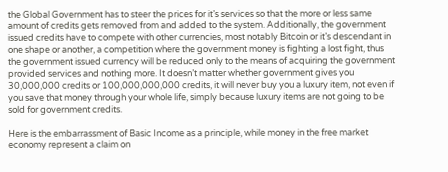the Global Government has to steer the prices for it’s services so that the more or less same amount of credits gets removed from and added to the system. Additionally, the government issued credits have to compete with other currencies, most notably Bitcoin or it’s descendant in one shape or another, a competition where the government money is fighting a lost fight, thus the government issued currency will be reduced only to the means of acquiring the government provided services and nothing more. It doesn’t matter whether government gives you 30,000,000 credits or 100,000,000,000 credits, it will never buy you a luxury item, not even if you save that money through your whole life, simply because luxury items are not going to be sold for government credits.

Here is the embarrassment of Basic Income as a principle, while money in the free market economy represent a claim on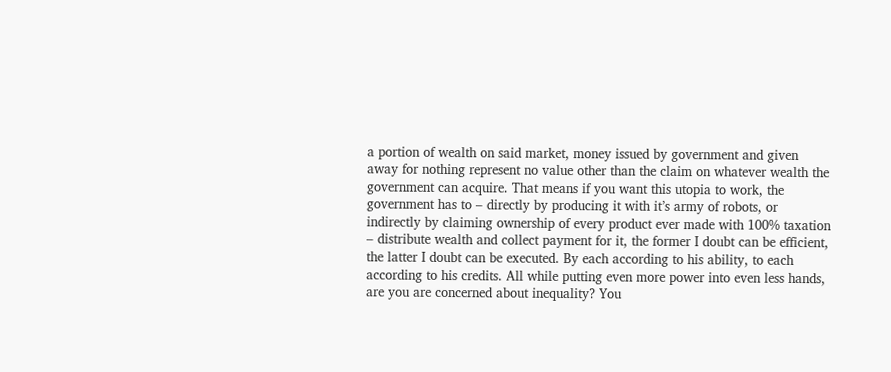a portion of wealth on said market, money issued by government and given away for nothing represent no value other than the claim on whatever wealth the government can acquire. That means if you want this utopia to work, the government has to – directly by producing it with it’s army of robots, or indirectly by claiming ownership of every product ever made with 100% taxation – distribute wealth and collect payment for it, the former I doubt can be efficient, the latter I doubt can be executed. By each according to his ability, to each according to his credits. All while putting even more power into even less hands, are you are concerned about inequality? You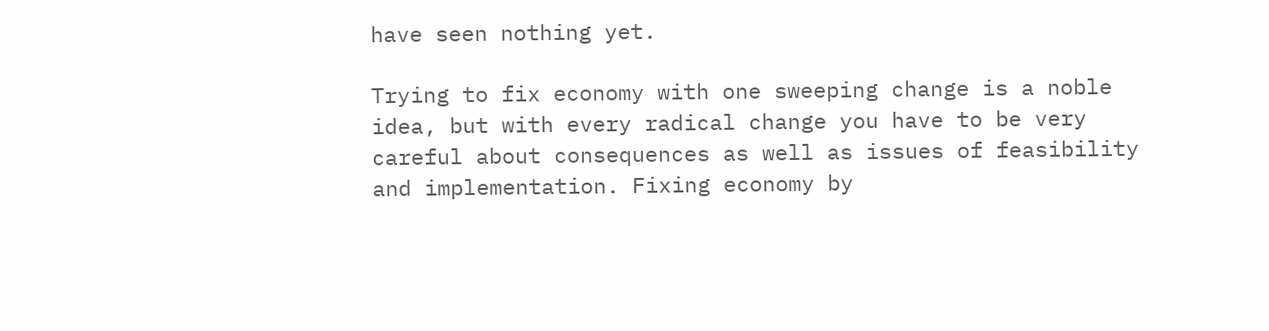have seen nothing yet.

Trying to fix economy with one sweeping change is a noble idea, but with every radical change you have to be very careful about consequences as well as issues of feasibility and implementation. Fixing economy by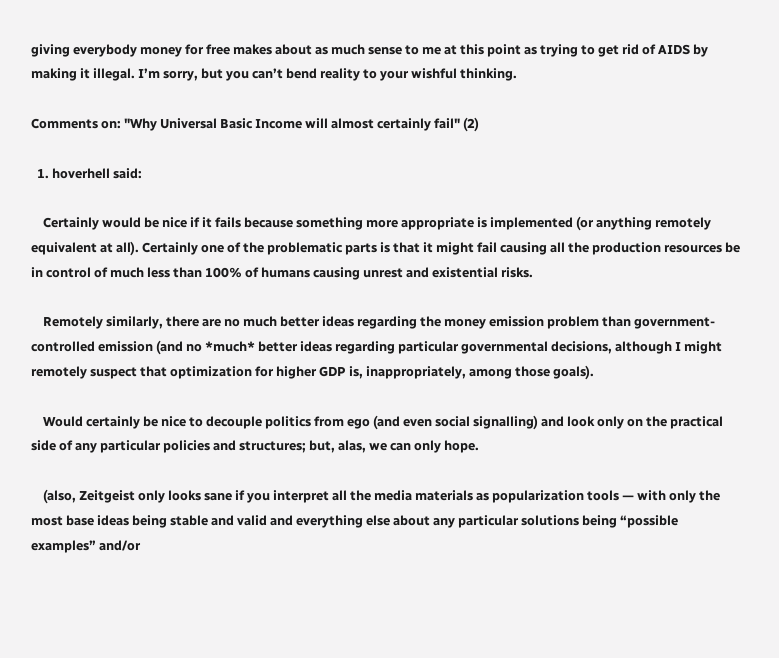giving everybody money for free makes about as much sense to me at this point as trying to get rid of AIDS by making it illegal. I’m sorry, but you can’t bend reality to your wishful thinking.

Comments on: "Why Universal Basic Income will almost certainly fail" (2)

  1. hoverhell said:

    Certainly would be nice if it fails because something more appropriate is implemented (or anything remotely equivalent at all). Certainly one of the problematic parts is that it might fail causing all the production resources be in control of much less than 100% of humans causing unrest and existential risks.

    Remotely similarly, there are no much better ideas regarding the money emission problem than government-controlled emission (and no *much* better ideas regarding particular governmental decisions, although I might remotely suspect that optimization for higher GDP is, inappropriately, among those goals).

    Would certainly be nice to decouple politics from ego (and even social signalling) and look only on the practical side of any particular policies and structures; but, alas, we can only hope.

    (also, Zeitgeist only looks sane if you interpret all the media materials as popularization tools — with only the most base ideas being stable and valid and everything else about any particular solutions being “possible examples” and/or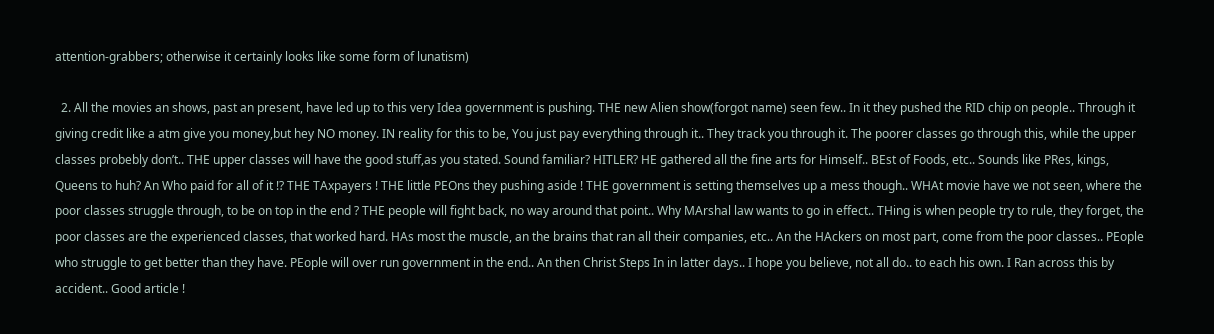attention-grabbers; otherwise it certainly looks like some form of lunatism)

  2. All the movies an shows, past an present, have led up to this very Idea government is pushing. THE new Alien show(forgot name) seen few.. In it they pushed the RID chip on people.. Through it giving credit like a atm give you money,but hey NO money. IN reality for this to be, You just pay everything through it.. They track you through it. The poorer classes go through this, while the upper classes probebly don’t.. THE upper classes will have the good stuff,as you stated. Sound familiar? HITLER? HE gathered all the fine arts for Himself.. BEst of Foods, etc.. Sounds like PRes, kings, Queens to huh? An Who paid for all of it !? THE TAxpayers ! THE little PEOns they pushing aside ! THE government is setting themselves up a mess though.. WHAt movie have we not seen, where the poor classes struggle through, to be on top in the end ? THE people will fight back, no way around that point.. Why MArshal law wants to go in effect.. THing is when people try to rule, they forget, the poor classes are the experienced classes, that worked hard. HAs most the muscle, an the brains that ran all their companies, etc.. An the HAckers on most part, come from the poor classes.. PEople who struggle to get better than they have. PEople will over run government in the end.. An then Christ Steps In in latter days.. I hope you believe, not all do.. to each his own. I Ran across this by accident.. Good article !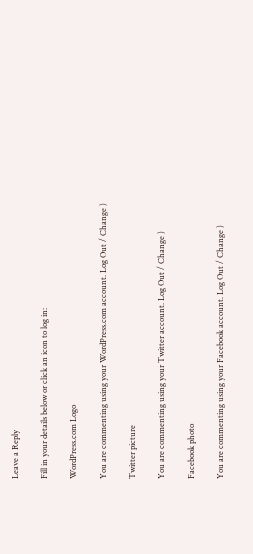Leave a Reply

Fill in your details below or click an icon to log in:

WordPress.com Logo

You are commenting using your WordPress.com account. Log Out / Change )

Twitter picture

You are commenting using your Twitter account. Log Out / Change )

Facebook photo

You are commenting using your Facebook account. Log Out / Change )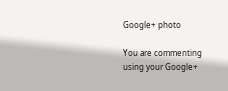Google+ photo

You are commenting using your Google+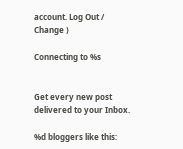account. Log Out / Change )

Connecting to %s


Get every new post delivered to your Inbox.

%d bloggers like this: